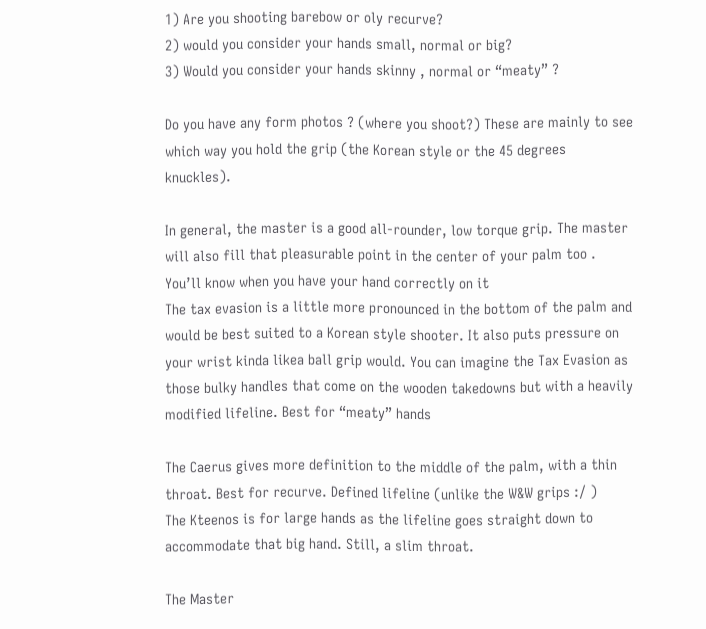1) Are you shooting barebow or oly recurve?
2) would you consider your hands small, normal or big?
3) Would you consider your hands skinny , normal or “meaty” ?

Do you have any form photos ? (where you shoot?) These are mainly to see which way you hold the grip (the Korean style or the 45 degrees knuckles).

In general, the master is a good all-rounder, low torque grip. The master will also fill that pleasurable point in the center of your palm too . You’ll know when you have your hand correctly on it
The tax evasion is a little more pronounced in the bottom of the palm and would be best suited to a Korean style shooter. It also puts pressure on your wrist kinda likea ball grip would. You can imagine the Tax Evasion as those bulky handles that come on the wooden takedowns but with a heavily modified lifeline. Best for “meaty” hands

The Caerus gives more definition to the middle of the palm, with a thin throat. Best for recurve. Defined lifeline (unlike the W&W grips :/ )
The Kteenos is for large hands as the lifeline goes straight down to accommodate that big hand. Still, a slim throat.

The Master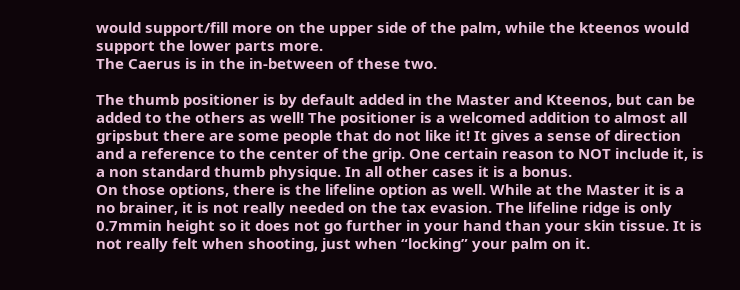would support/fill more on the upper side of the palm, while the kteenos would support the lower parts more.
The Caerus is in the in-between of these two.

The thumb positioner is by default added in the Master and Kteenos, but can be added to the others as well! The positioner is a welcomed addition to almost all gripsbut there are some people that do not like it! It gives a sense of direction and a reference to the center of the grip. One certain reason to NOT include it, is a non standard thumb physique. In all other cases it is a bonus.
On those options, there is the lifeline option as well. While at the Master it is a no brainer, it is not really needed on the tax evasion. The lifeline ridge is only 0.7mmin height so it does not go further in your hand than your skin tissue. It is not really felt when shooting, just when “locking” your palm on it.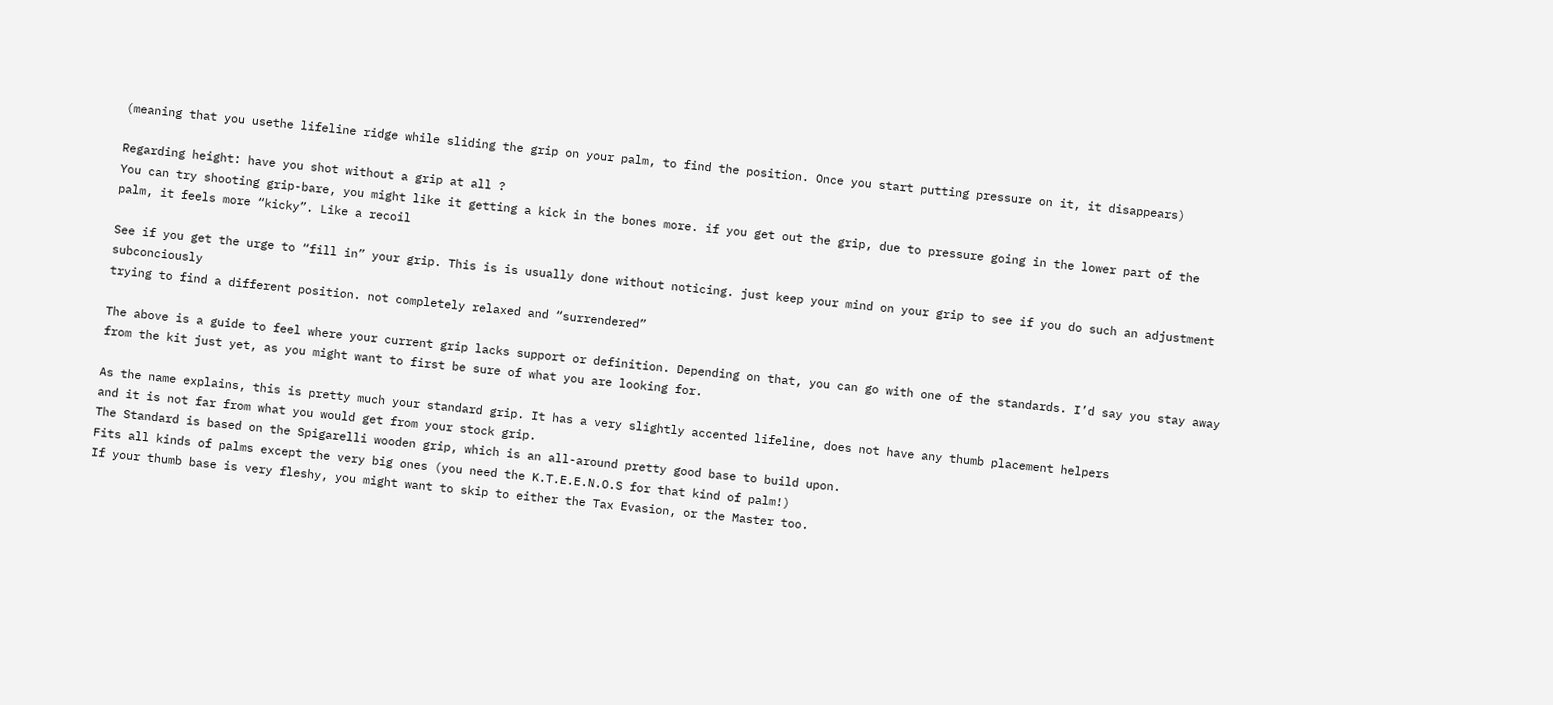(meaning that you usethe lifeline ridge while sliding the grip on your palm, to find the position. Once you start putting pressure on it, it disappears)

Regarding height: have you shot without a grip at all ?
You can try shooting grip-bare, you might like it getting a kick in the bones more. if you get out the grip, due to pressure going in the lower part of the palm, it feels more “kicky”. Like a recoil

See if you get the urge to “fill in” your grip. This is is usually done without noticing. just keep your mind on your grip to see if you do such an adjustment subconciously
trying to find a different position. not completely relaxed and “surrendered”

The above is a guide to feel where your current grip lacks support or definition. Depending on that, you can go with one of the standards. I’d say you stay away from the kit just yet, as you might want to first be sure of what you are looking for.

As the name explains, this is pretty much your standard grip. It has a very slightly accented lifeline, does not have any thumb placement helpers
and it is not far from what you would get from your stock grip.
The Standard is based on the Spigarelli wooden grip, which is an all-around pretty good base to build upon.
Fits all kinds of palms except the very big ones (you need the K.T.E.E.N.O.S for that kind of palm!)
If your thumb base is very fleshy, you might want to skip to either the Tax Evasion, or the Master too.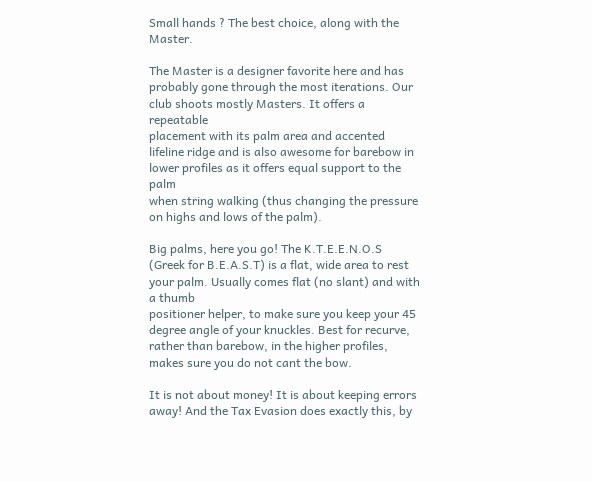Small hands ? The best choice, along with the Master.

The Master is a designer favorite here and has probably gone through the most iterations. Our club shoots mostly Masters. It offers a repeatable
placement with its palm area and accented lifeline ridge and is also awesome for barebow in lower profiles as it offers equal support to the palm
when string walking (thus changing the pressure on highs and lows of the palm).

Big palms, here you go! The K.T.E.E.N.O.S (Greek for B.E.A.S.T) is a flat, wide area to rest your palm. Usually comes flat (no slant) and with a thumb
positioner helper, to make sure you keep your 45 degree angle of your knuckles. Best for recurve, rather than barebow, in the higher profiles,
makes sure you do not cant the bow.

It is not about money! It is about keeping errors away! And the Tax Evasion does exactly this, by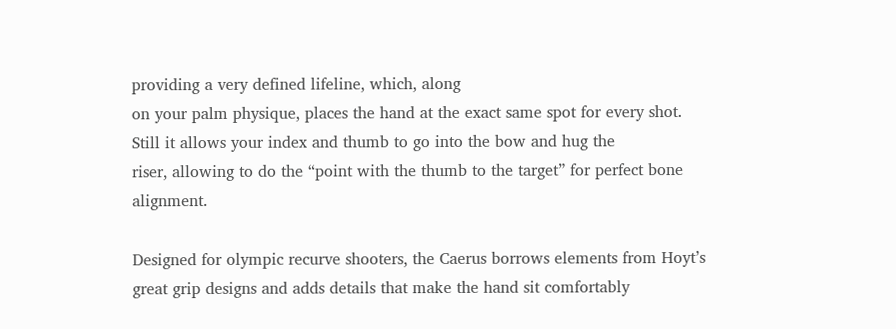providing a very defined lifeline, which, along
on your palm physique, places the hand at the exact same spot for every shot. Still it allows your index and thumb to go into the bow and hug the
riser, allowing to do the “point with the thumb to the target” for perfect bone alignment.

Designed for olympic recurve shooters, the Caerus borrows elements from Hoyt’s great grip designs and adds details that make the hand sit comfortably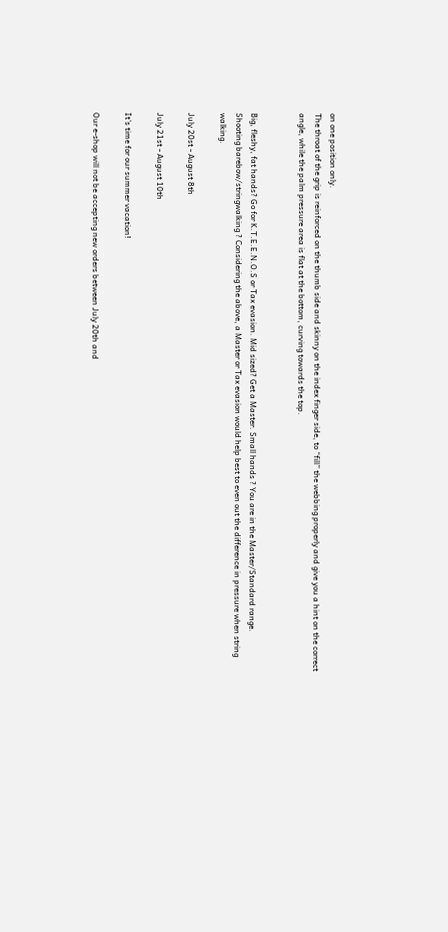on one position only.
The throat of the grip is reinforced on the thumb side and skinny on the index finger side, to “fill” the webbing properly and give you a hint on the correct angle, while the palm pressure area is flat at the bottom, curving towards the top.


Big, fleshy, fat hands? Go for K.T.E.E.N.O.S or Tax evasion. Mid sized? Get a Master. Small hands ? You are in the Master/Standard range.
Shooting barebow/stringwalking ? Considering the above, a Master or Tax evasion would help best to even out the difference in pressure when string walking.

July 20st - August 8th

July 21st - August 10th

It’s time for our summer vacation!

Our e-shop will not be accepting new orders between July 20th and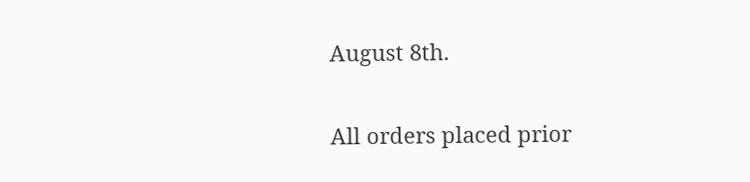August 8th.

All orders placed prior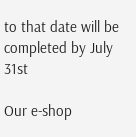to that date will be completed by July 31st

Our e-shop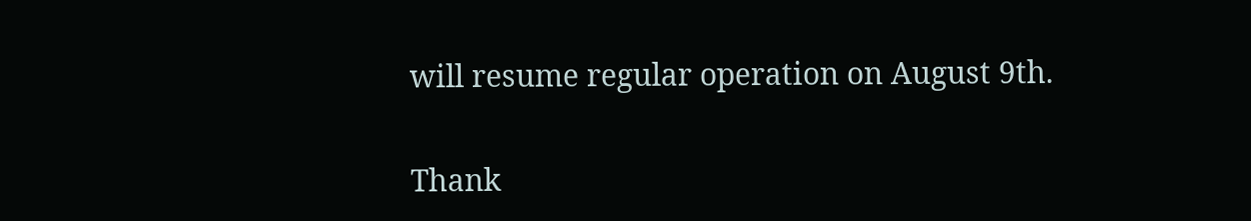will resume regular operation on August 9th.

Thank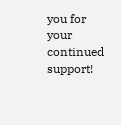you for your continued support!